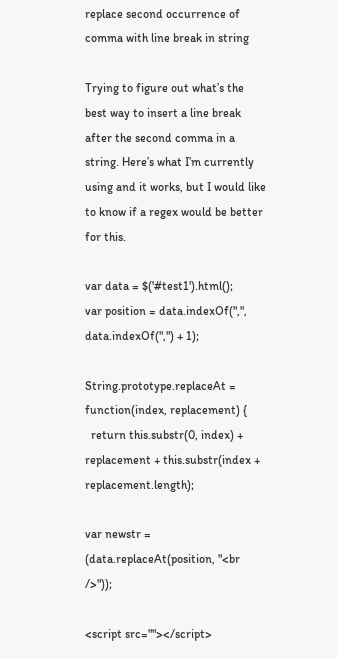replace second occurrence of comma with line break in string

Trying to figure out what’s the best way to insert a line break after the second comma in a string. Here’s what I’m currently using and it works, but I would like to know if a regex would be better for this.

var data = $('#test1').html();
var position = data.indexOf(",", data.indexOf(",") + 1);

String.prototype.replaceAt = function(index, replacement) {
  return this.substr(0, index) + replacement + this.substr(index + replacement.length);

var newstr = (data.replaceAt(position, "<br />"));

<script src=""></script>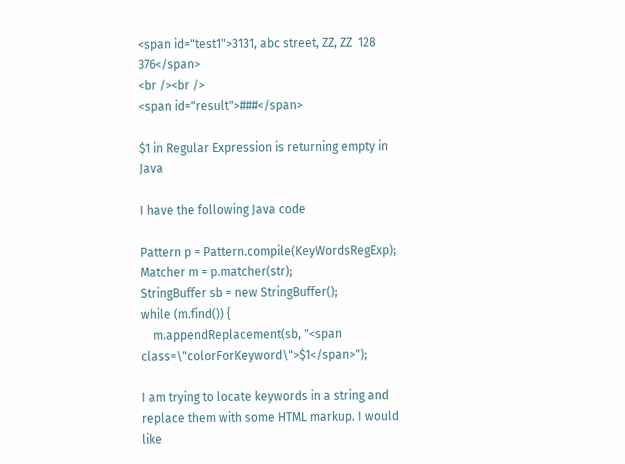<span id="test1">3131, abc street, ZZ, ZZ  128 376</span>
<br /><br />
<span id="result">###</span>

$1 in Regular Expression is returning empty in Java

I have the following Java code

Pattern p = Pattern.compile(KeyWordsRegExp);
Matcher m = p.matcher(str);
StringBuffer sb = new StringBuffer();
while (m.find()) {
    m.appendReplacement(sb, "<span class=\"colorForKeyword\">$1</span>");

I am trying to locate keywords in a string and replace them with some HTML markup. I would like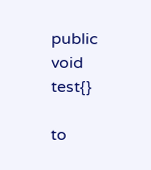public void test{}

to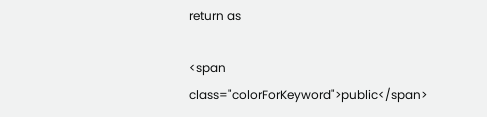return as

<span class="colorForKeyword">public</span>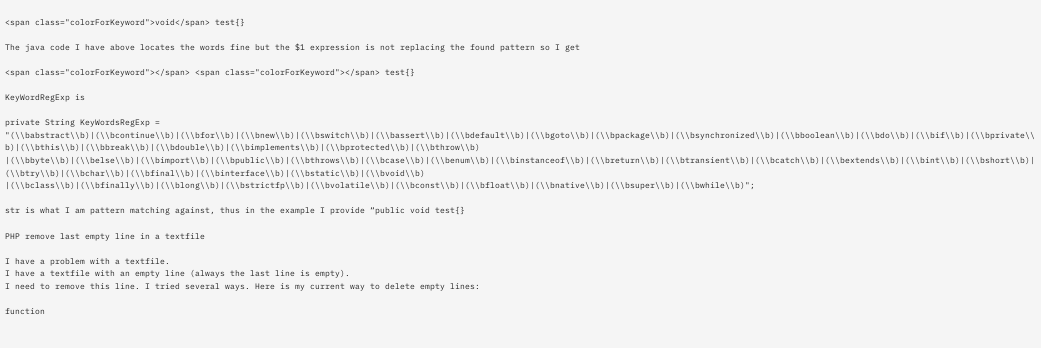<span class="colorForKeyword">void</span> test{}

The java code I have above locates the words fine but the $1 expression is not replacing the found pattern so I get

<span class="colorForKeyword"></span> <span class="colorForKeyword"></span> test{}

KeyWordRegExp is

private String KeyWordsRegExp = "(\\babstract\\b)|(\\bcontinue\\b)|(\\bfor\\b)|(\\bnew\\b)|(\\bswitch\\b)|(\\bassert\\b)|(\\bdefault\\b)|(\\bgoto\\b)|(\\bpackage\\b)|(\\bsynchronized\\b)|(\\bboolean\\b)|(\\bdo\\b)|(\\bif\\b)|(\\bprivate\\b)|(\\bthis\\b)|(\\bbreak\\b)|(\\bdouble\\b)|(\\bimplements\\b)|(\\bprotected\\b)|(\\bthrow\\b) |(\\bbyte\\b)|(\\belse\\b)|(\\bimport\\b)|(\\bpublic\\b)|(\\bthrows\\b)|(\\bcase\\b)|(\\benum\\b)|(\\binstanceof\\b)|(\\breturn\\b)|(\\btransient\\b)|(\\bcatch\\b)|(\\bextends\\b)|(\\bint\\b)|(\\bshort\\b)|(\\btry\\b)|(\\bchar\\b)|(\\bfinal\\b)|(\\binterface\\b)|(\\bstatic\\b)|(\\bvoid\\b) |(\\bclass\\b)|(\\bfinally\\b)|(\\blong\\b)|(\\bstrictfp\\b)|(\\bvolatile\\b)|(\\bconst\\b)|(\\bfloat\\b)|(\\bnative\\b)|(\\bsuper\\b)|(\\bwhile\\b)";

str is what I am pattern matching against, thus in the example I provide “public void test{}

PHP remove last empty line in a textfile

I have a problem with a textfile.
I have a textfile with an empty line (always the last line is empty).
I need to remove this line. I tried several ways. Here is my current way to delete empty lines:

function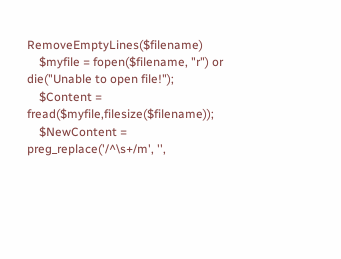RemoveEmptyLines($filename)
    $myfile = fopen($filename, "r") or die("Unable to open file!");
    $Content = fread($myfile,filesize($filename));
    $NewContent = preg_replace('/^\s+/m', '',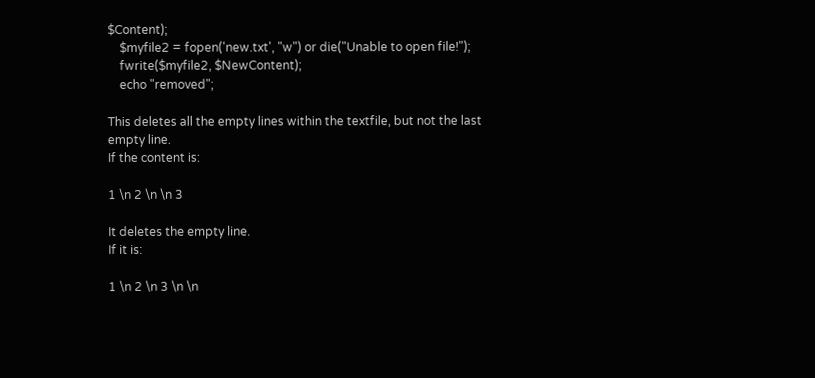$Content);
    $myfile2 = fopen('new.txt', "w") or die("Unable to open file!");
    fwrite($myfile2, $NewContent);
    echo "removed";

This deletes all the empty lines within the textfile, but not the last empty line.
If the content is:

1 \n 2 \n \n 3

It deletes the empty line.
If it is:

1 \n 2 \n 3 \n \n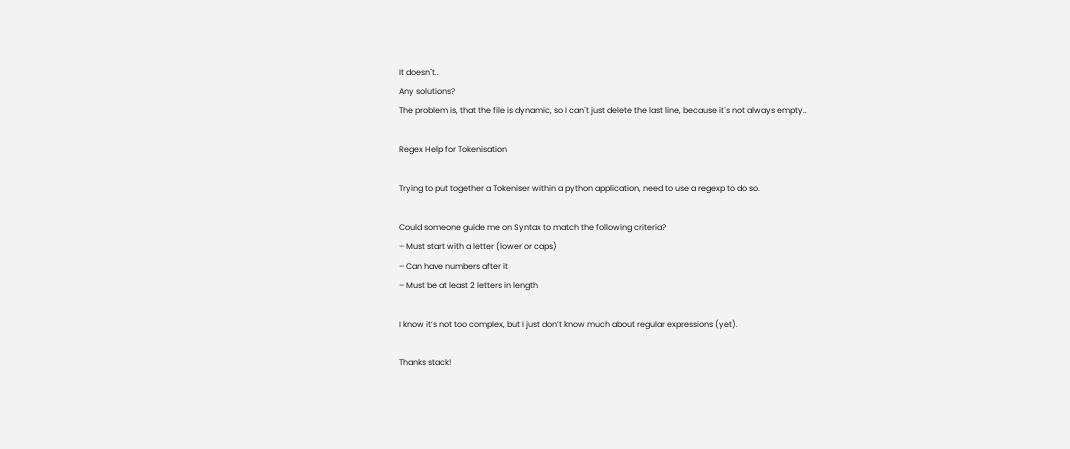It doesn´t..
Any solutions?
The problem is, that the file is dynamic, so I can´t just delete the last line, because it´s not always empty..

Regex Help for Tokenisation

Trying to put together a Tokeniser within a python application, need to use a regexp to do so.

Could someone guide me on Syntax to match the following criteria?
– Must start with a letter (lower or caps)
– Can have numbers after it
– Must be at least 2 letters in length

I know it’s not too complex, but I just don’t know much about regular expressions (yet).

Thanks stack!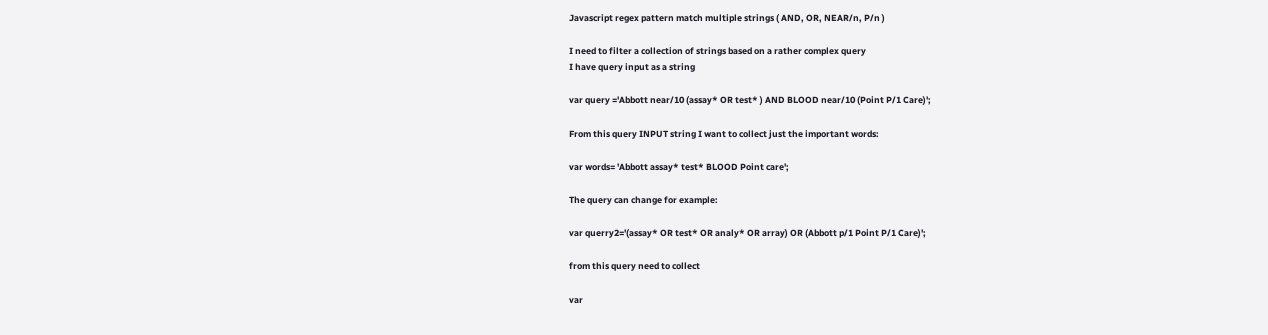Javascript regex pattern match multiple strings ( AND, OR, NEAR/n, P/n )

I need to filter a collection of strings based on a rather complex query
I have query input as a string

var query ='Abbott near/10 (assay* OR test* ) AND BLOOD near/10 (Point P/1 Care)';

From this query INPUT string I want to collect just the important words:

var words= 'Abbott assay* test* BLOOD Point care';

The query can change for example:

var querry2='(assay* OR test* OR analy* OR array) OR (Abbott p/1 Point P/1 Care)';

from this query need to collect

var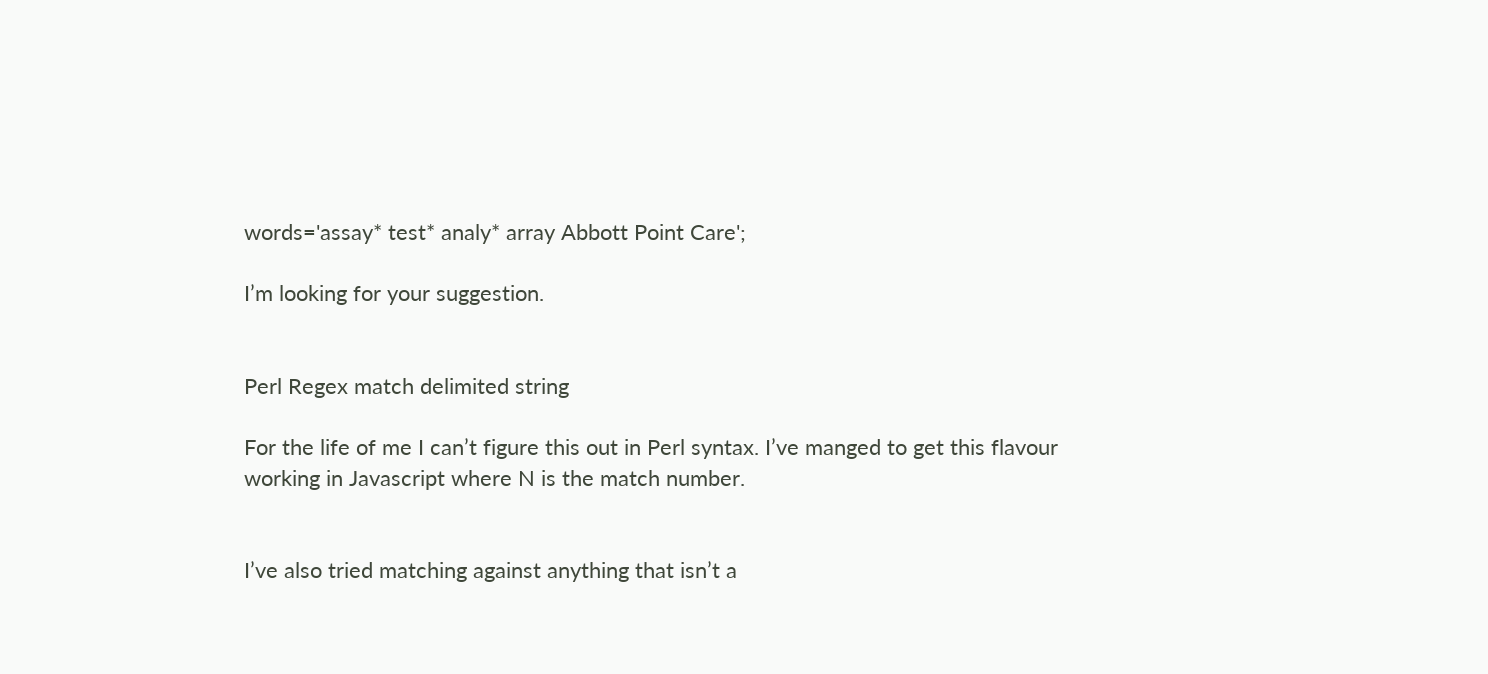words='assay* test* analy* array Abbott Point Care';

I’m looking for your suggestion.


Perl Regex match delimited string

For the life of me I can’t figure this out in Perl syntax. I’ve manged to get this flavour working in Javascript where N is the match number.


I’ve also tried matching against anything that isn’t a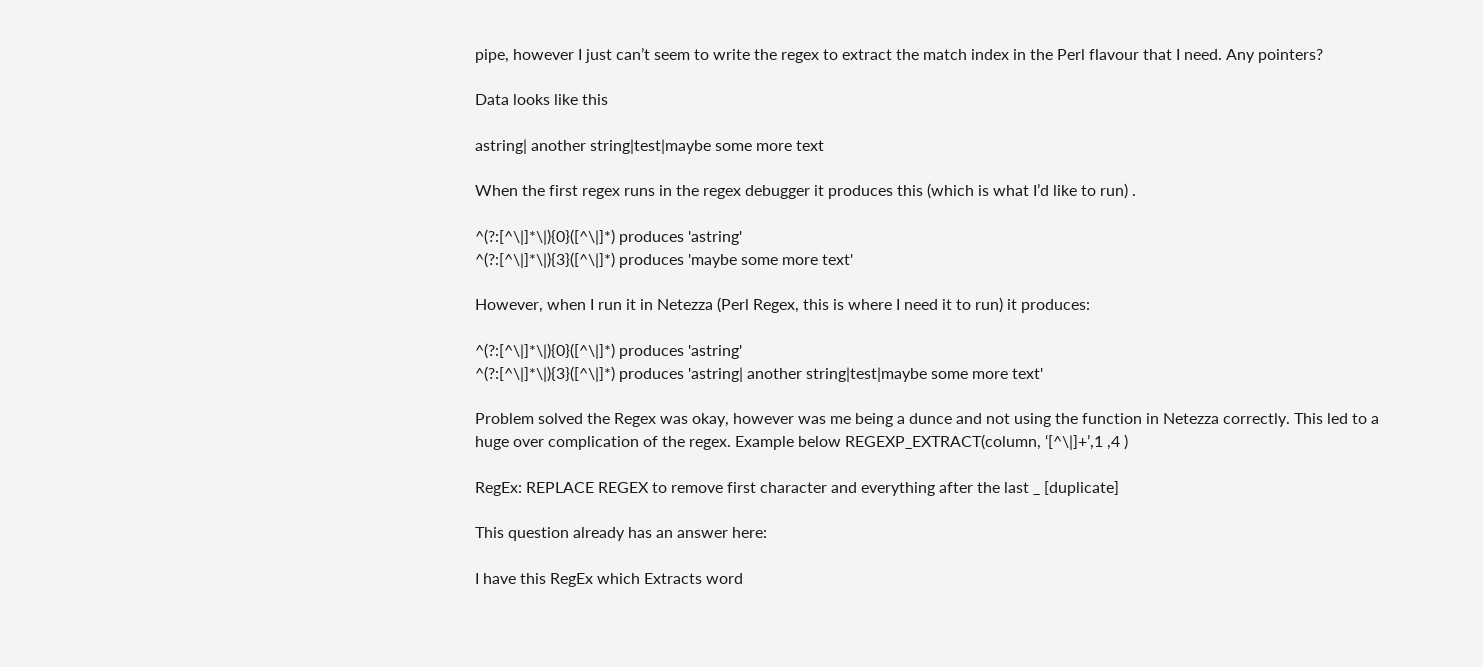pipe, however I just can’t seem to write the regex to extract the match index in the Perl flavour that I need. Any pointers?

Data looks like this

astring| another string|test|maybe some more text

When the first regex runs in the regex debugger it produces this (which is what I’d like to run) .

^(?:[^\|]*\|){0}([^\|]*) produces 'astring'
^(?:[^\|]*\|){3}([^\|]*) produces 'maybe some more text'

However, when I run it in Netezza (Perl Regex, this is where I need it to run) it produces:

^(?:[^\|]*\|){0}([^\|]*) produces 'astring'
^(?:[^\|]*\|){3}([^\|]*) produces 'astring| another string|test|maybe some more text'

Problem solved the Regex was okay, however was me being a dunce and not using the function in Netezza correctly. This led to a huge over complication of the regex. Example below REGEXP_EXTRACT(column, ‘[^\|]+’,1 ,4 )

RegEx: REPLACE REGEX to remove first character and everything after the last _ [duplicate]

This question already has an answer here:

I have this RegEx which Extracts word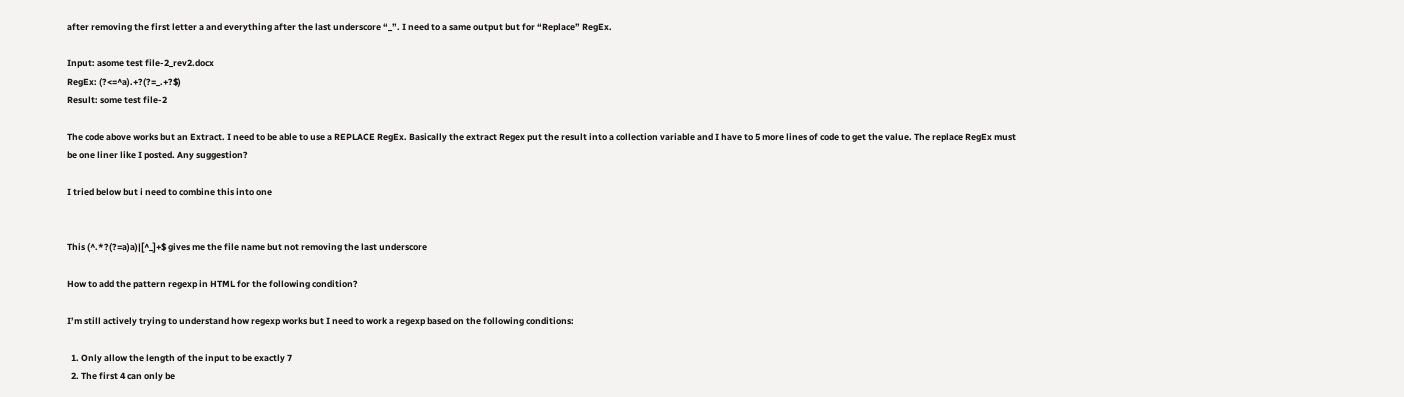after removing the first letter a and everything after the last underscore “_”. I need to a same output but for “Replace” RegEx.

Input: asome test file-2_rev2.docx
RegEx: (?<=^a).+?(?=_.+?$)
Result: some test file-2

The code above works but an Extract. I need to be able to use a REPLACE RegEx. Basically the extract Regex put the result into a collection variable and I have to 5 more lines of code to get the value. The replace RegEx must be one liner like I posted. Any suggestion?

I tried below but i need to combine this into one


This (^.*?(?=a)a)|[^_]+$ gives me the file name but not removing the last underscore

How to add the pattern regexp in HTML for the following condition?

I’m still actively trying to understand how regexp works but I need to work a regexp based on the following conditions:

  1. Only allow the length of the input to be exactly 7
  2. The first 4 can only be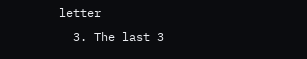letter
  3. The last 3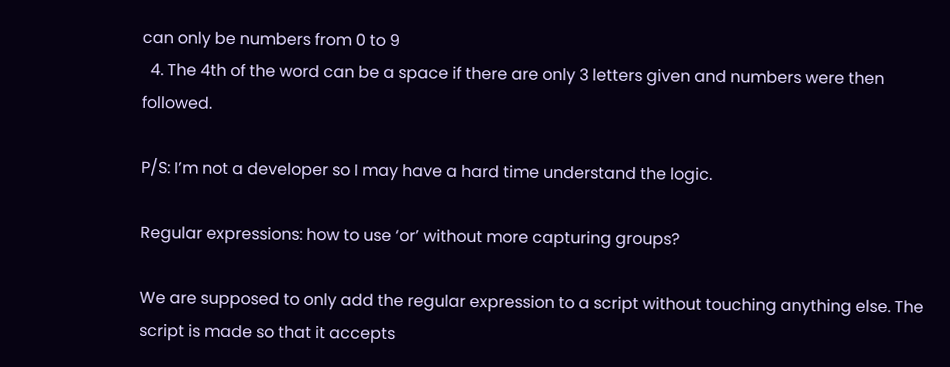can only be numbers from 0 to 9
  4. The 4th of the word can be a space if there are only 3 letters given and numbers were then followed.

P/S: I’m not a developer so I may have a hard time understand the logic.

Regular expressions: how to use ‘or’ without more capturing groups?

We are supposed to only add the regular expression to a script without touching anything else. The script is made so that it accepts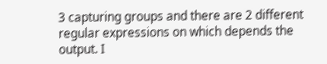3 capturing groups and there are 2 different regular expressions on which depends the output. I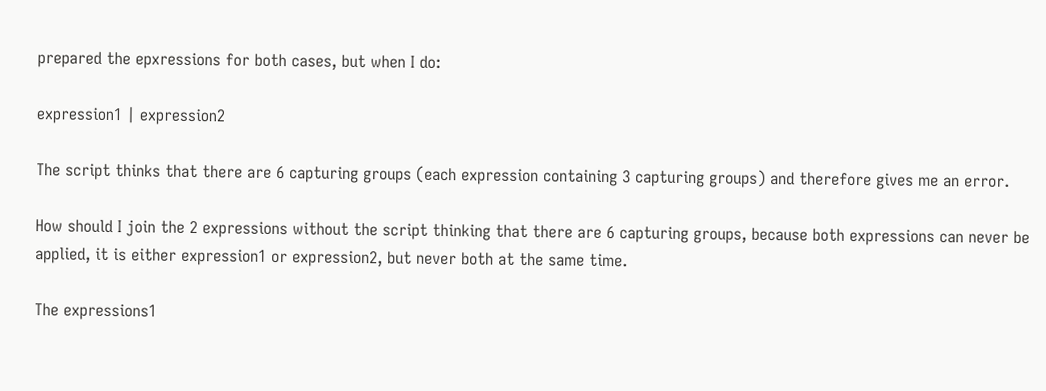prepared the epxressions for both cases, but when I do:

expression1 | expression2

The script thinks that there are 6 capturing groups (each expression containing 3 capturing groups) and therefore gives me an error.

How should I join the 2 expressions without the script thinking that there are 6 capturing groups, because both expressions can never be applied, it is either expression1 or expression2, but never both at the same time.

The expressions1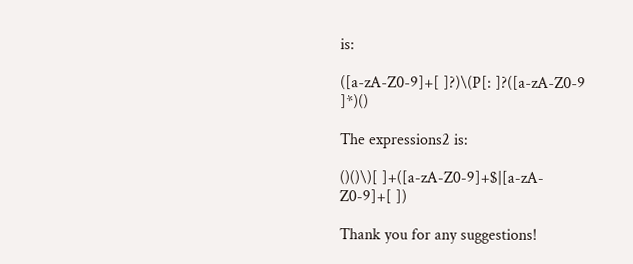is:

([a-zA-Z0-9]+[ ]?)\(P[: ]?([a-zA-Z0-9 ]*)()

The expressions2 is:

()()\)[ ]+([a-zA-Z0-9]+$|[a-zA-Z0-9]+[ ])

Thank you for any suggestions!